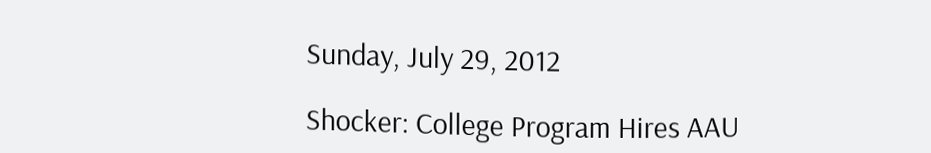Sunday, July 29, 2012

Shocker: College Program Hires AAU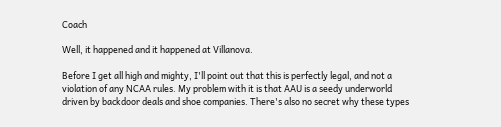Coach

Well, it happened and it happened at Villanova.

Before I get all high and mighty, I'll point out that this is perfectly legal, and not a violation of any NCAA rules. My problem with it is that AAU is a seedy underworld driven by backdoor deals and shoe companies. There's also no secret why these types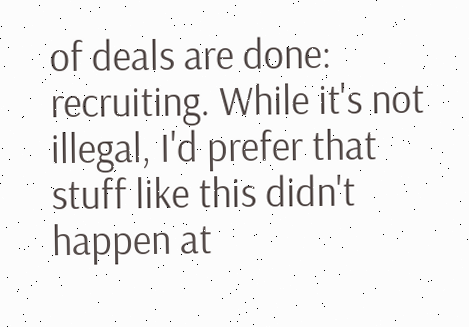of deals are done: recruiting. While it's not illegal, I'd prefer that stuff like this didn't happen at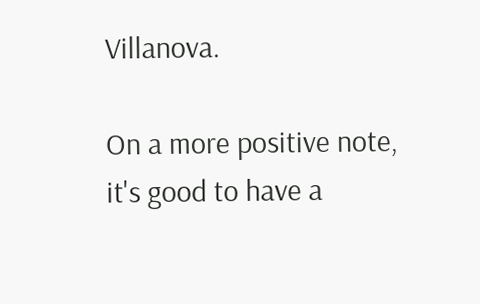Villanova.

On a more positive note, it's good to have a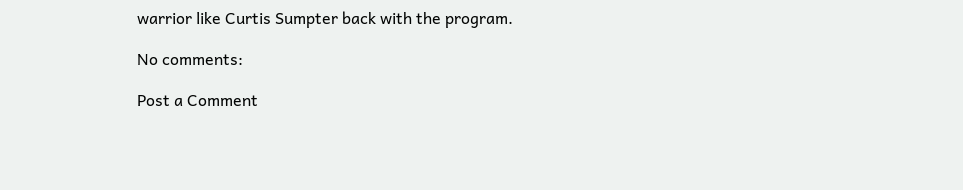warrior like Curtis Sumpter back with the program.

No comments:

Post a Comment